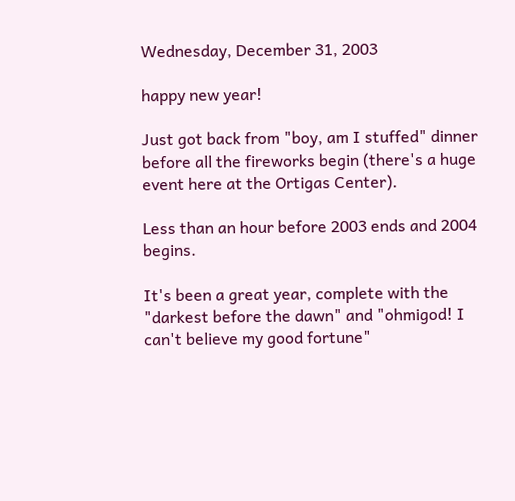Wednesday, December 31, 2003

happy new year!

Just got back from "boy, am I stuffed" dinner before all the fireworks begin (there's a huge event here at the Ortigas Center).

Less than an hour before 2003 ends and 2004 begins.

It's been a great year, complete with the "darkest before the dawn" and "ohmigod! I can't believe my good fortune"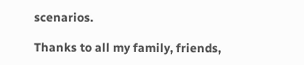scenarios.

Thanks to all my family, friends,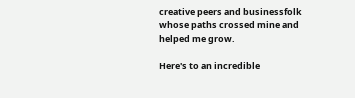creative peers and businessfolk whose paths crossed mine and helped me grow.

Here's to an incredible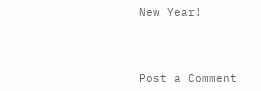New Year!



Post a Comment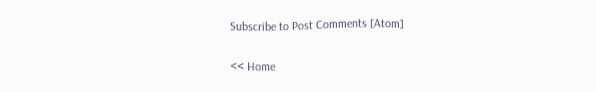Subscribe to Post Comments [Atom]

<< Home